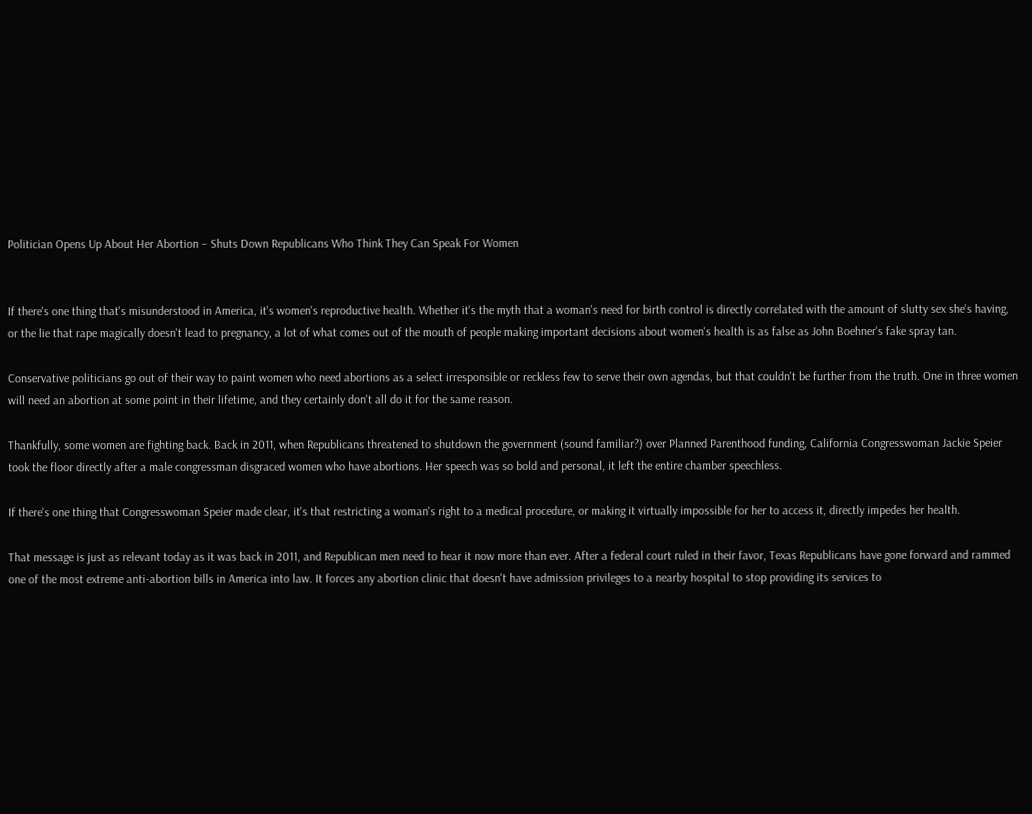Politician Opens Up About Her Abortion – Shuts Down Republicans Who Think They Can Speak For Women


If there's one thing that's misunderstood in America, it's women's reproductive health. Whether it's the myth that a woman's need for birth control is directly correlated with the amount of slutty sex she's having, or the lie that rape magically doesn't lead to pregnancy, a lot of what comes out of the mouth of people making important decisions about women's health is as false as John Boehner's fake spray tan.

Conservative politicians go out of their way to paint women who need abortions as a select irresponsible or reckless few to serve their own agendas, but that couldn't be further from the truth. One in three women will need an abortion at some point in their lifetime, and they certainly don't all do it for the same reason.

Thankfully, some women are fighting back. Back in 2011, when Republicans threatened to shutdown the government (sound familiar?) over Planned Parenthood funding, California Congresswoman Jackie Speier took the floor directly after a male congressman disgraced women who have abortions. Her speech was so bold and personal, it left the entire chamber speechless.

If there's one thing that Congresswoman Speier made clear, it's that restricting a woman's right to a medical procedure, or making it virtually impossible for her to access it, directly impedes her health.

That message is just as relevant today as it was back in 2011, and Republican men need to hear it now more than ever. After a federal court ruled in their favor, Texas Republicans have gone forward and rammed one of the most extreme anti-abortion bills in America into law. It forces any abortion clinic that doesn't have admission privileges to a nearby hospital to stop providing its services to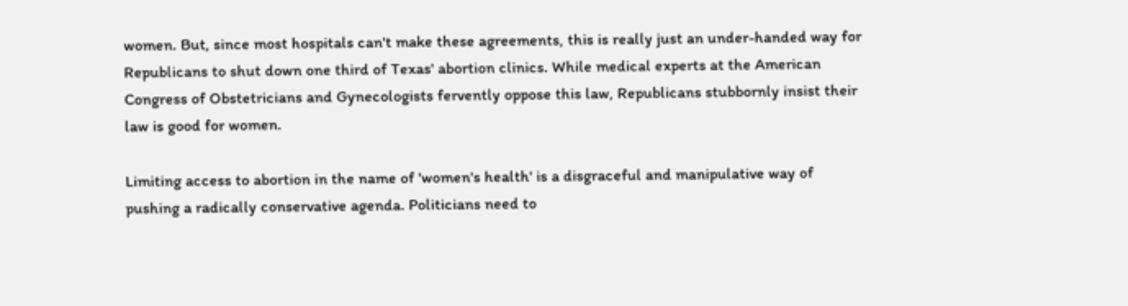women. But, since most hospitals can't make these agreements, this is really just an under-handed way for Republicans to shut down one third of Texas' abortion clinics. While medical experts at the American Congress of Obstetricians and Gynecologists fervently oppose this law, Republicans stubbornly insist their law is good for women.

Limiting access to abortion in the name of 'women's health' is a disgraceful and manipulative way of pushing a radically conservative agenda. Politicians need to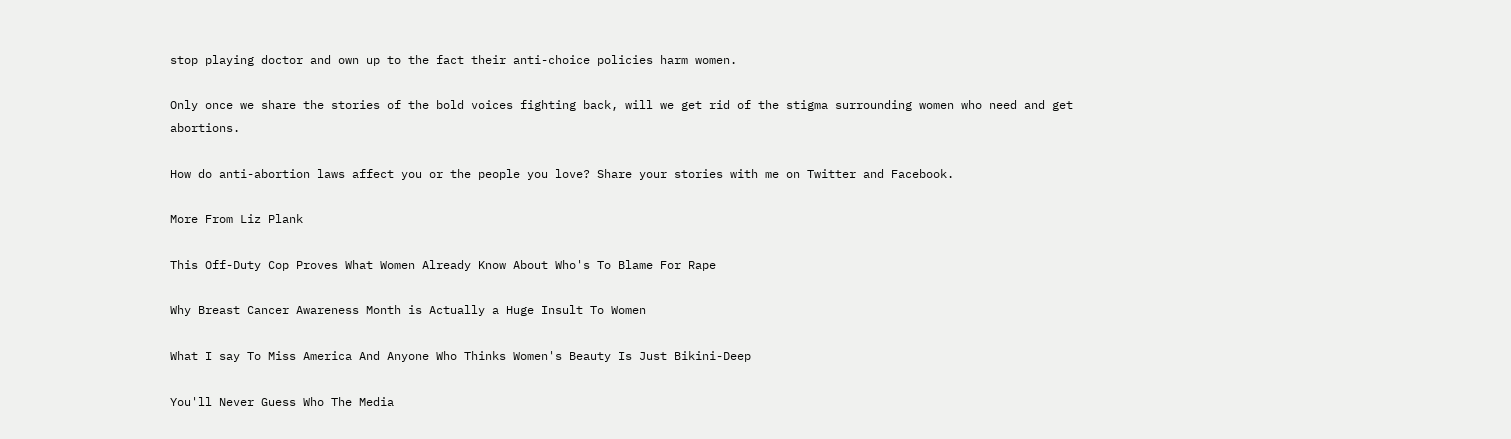stop playing doctor and own up to the fact their anti-choice policies harm women.

Only once we share the stories of the bold voices fighting back, will we get rid of the stigma surrounding women who need and get abortions.

How do anti-abortion laws affect you or the people you love? Share your stories with me on Twitter and Facebook.

More From Liz Plank

This Off-Duty Cop Proves What Women Already Know About Who's To Blame For Rape

Why Breast Cancer Awareness Month is Actually a Huge Insult To Women

What I say To Miss America And Anyone Who Thinks Women's Beauty Is Just Bikini-Deep

You'll Never Guess Who The Media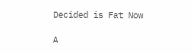Decided is Fat Now

A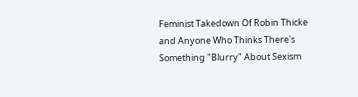Feminist Takedown Of Robin Thicke and Anyone Who Thinks There's Something "Blurry" About Sexism